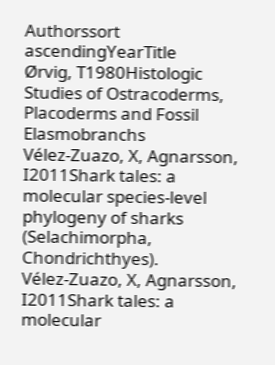Authorssort ascendingYearTitle
Ørvig, T1980Histologic Studies of Ostracoderms, Placoderms and Fossil Elasmobranchs
Vélez-Zuazo, X, Agnarsson, I2011Shark tales: a molecular species-level phylogeny of sharks (Selachimorpha, Chondrichthyes).
Vélez-Zuazo, X, Agnarsson, I2011Shark tales: a molecular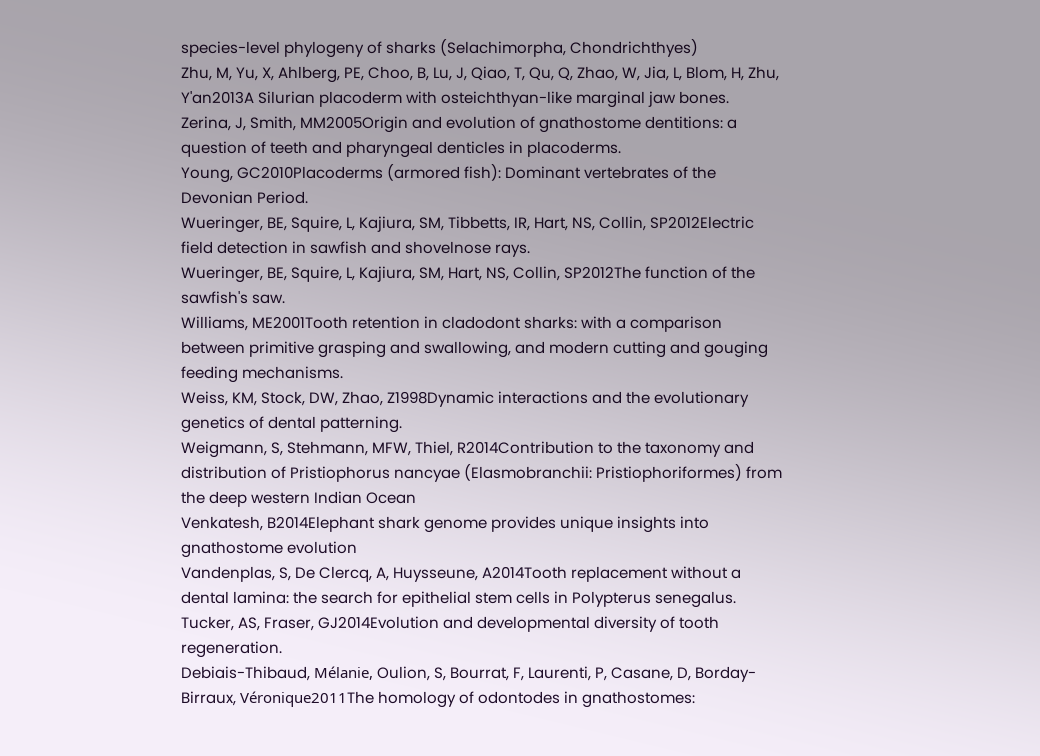species-level phylogeny of sharks (Selachimorpha, Chondrichthyes)
Zhu, M, Yu, X, Ahlberg, PE, Choo, B, Lu, J, Qiao, T, Qu, Q, Zhao, W, Jia, L, Blom, H, Zhu, Y'an2013A Silurian placoderm with osteichthyan-like marginal jaw bones.
Zerina, J, Smith, MM2005Origin and evolution of gnathostome dentitions: a question of teeth and pharyngeal denticles in placoderms.
Young, GC2010Placoderms (armored fish): Dominant vertebrates of the Devonian Period.
Wueringer, BE, Squire, L, Kajiura, SM, Tibbetts, IR, Hart, NS, Collin, SP2012Electric field detection in sawfish and shovelnose rays.
Wueringer, BE, Squire, L, Kajiura, SM, Hart, NS, Collin, SP2012The function of the sawfish's saw.
Williams, ME2001Tooth retention in cladodont sharks: with a comparison between primitive grasping and swallowing, and modern cutting and gouging feeding mechanisms.
Weiss, KM, Stock, DW, Zhao, Z1998Dynamic interactions and the evolutionary genetics of dental patterning.
Weigmann, S, Stehmann, MFW, Thiel, R2014Contribution to the taxonomy and distribution of Pristiophorus nancyae (Elasmobranchii: Pristiophoriformes) from the deep western Indian Ocean
Venkatesh, B2014Elephant shark genome provides unique insights into gnathostome evolution
Vandenplas, S, De Clercq, A, Huysseune, A2014Tooth replacement without a dental lamina: the search for epithelial stem cells in Polypterus senegalus.
Tucker, AS, Fraser, GJ2014Evolution and developmental diversity of tooth regeneration.
Debiais-Thibaud, Mélanie, Oulion, S, Bourrat, F, Laurenti, P, Casane, D, Borday-Birraux, Véronique2011The homology of odontodes in gnathostomes: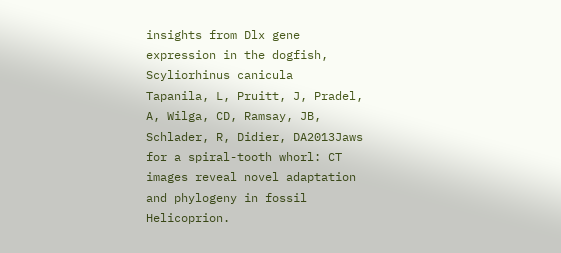insights from Dlx gene expression in the dogfish, Scyliorhinus canicula
Tapanila, L, Pruitt, J, Pradel, A, Wilga, CD, Ramsay, JB, Schlader, R, Didier, DA2013Jaws for a spiral-tooth whorl: CT images reveal novel adaptation and phylogeny in fossil Helicoprion.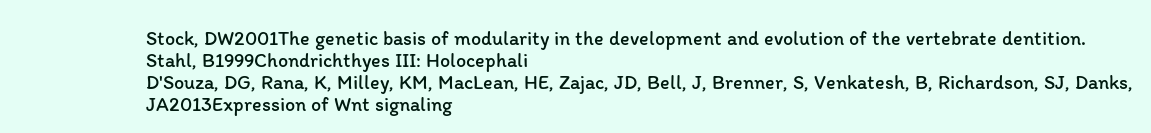Stock, DW2001The genetic basis of modularity in the development and evolution of the vertebrate dentition.
Stahl, B1999Chondrichthyes III: Holocephali
D'Souza, DG, Rana, K, Milley, KM, MacLean, HE, Zajac, JD, Bell, J, Brenner, S, Venkatesh, B, Richardson, SJ, Danks, JA2013Expression of Wnt signaling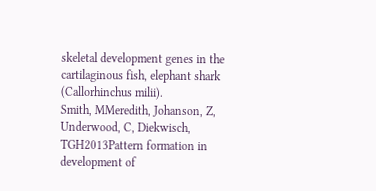skeletal development genes in the cartilaginous fish, elephant shark (Callorhinchus milii).
Smith, MMeredith, Johanson, Z, Underwood, C, Diekwisch, TGH2013Pattern formation in development of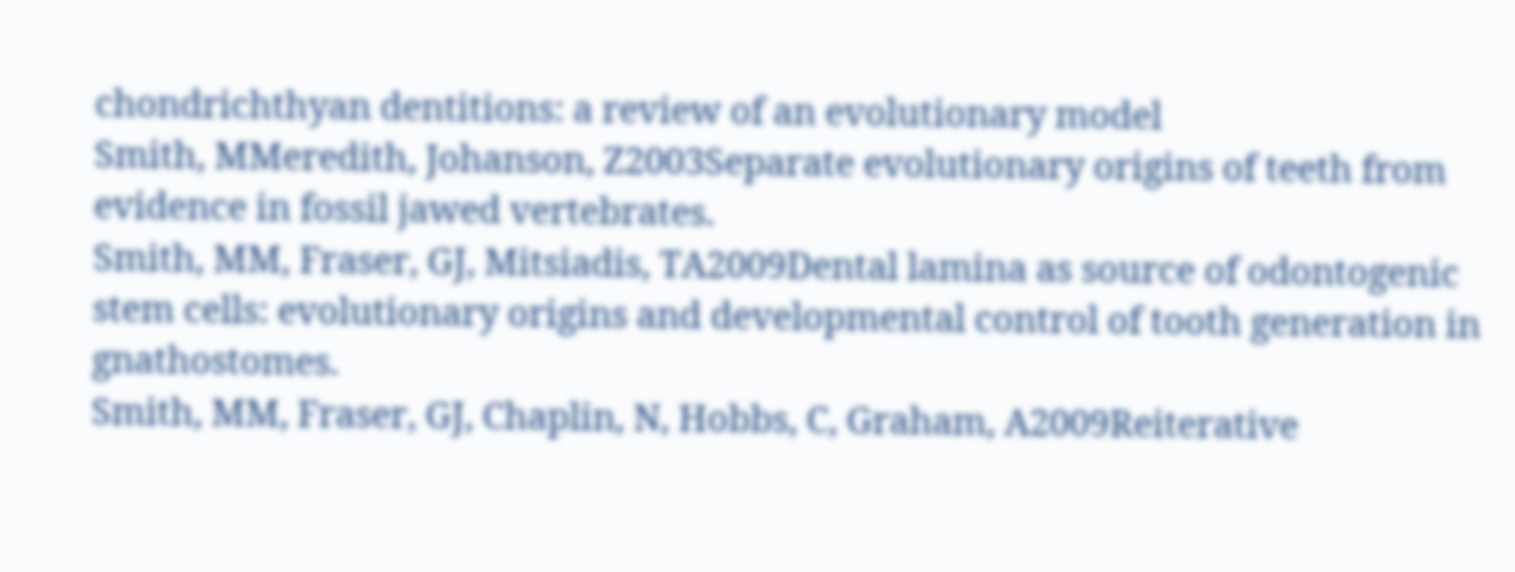chondrichthyan dentitions: a review of an evolutionary model
Smith, MMeredith, Johanson, Z2003Separate evolutionary origins of teeth from evidence in fossil jawed vertebrates.
Smith, MM, Fraser, GJ, Mitsiadis, TA2009Dental lamina as source of odontogenic stem cells: evolutionary origins and developmental control of tooth generation in gnathostomes.
Smith, MM, Fraser, GJ, Chaplin, N, Hobbs, C, Graham, A2009Reiterative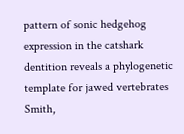pattern of sonic hedgehog expression in the catshark dentition reveals a phylogenetic template for jawed vertebrates
Smith,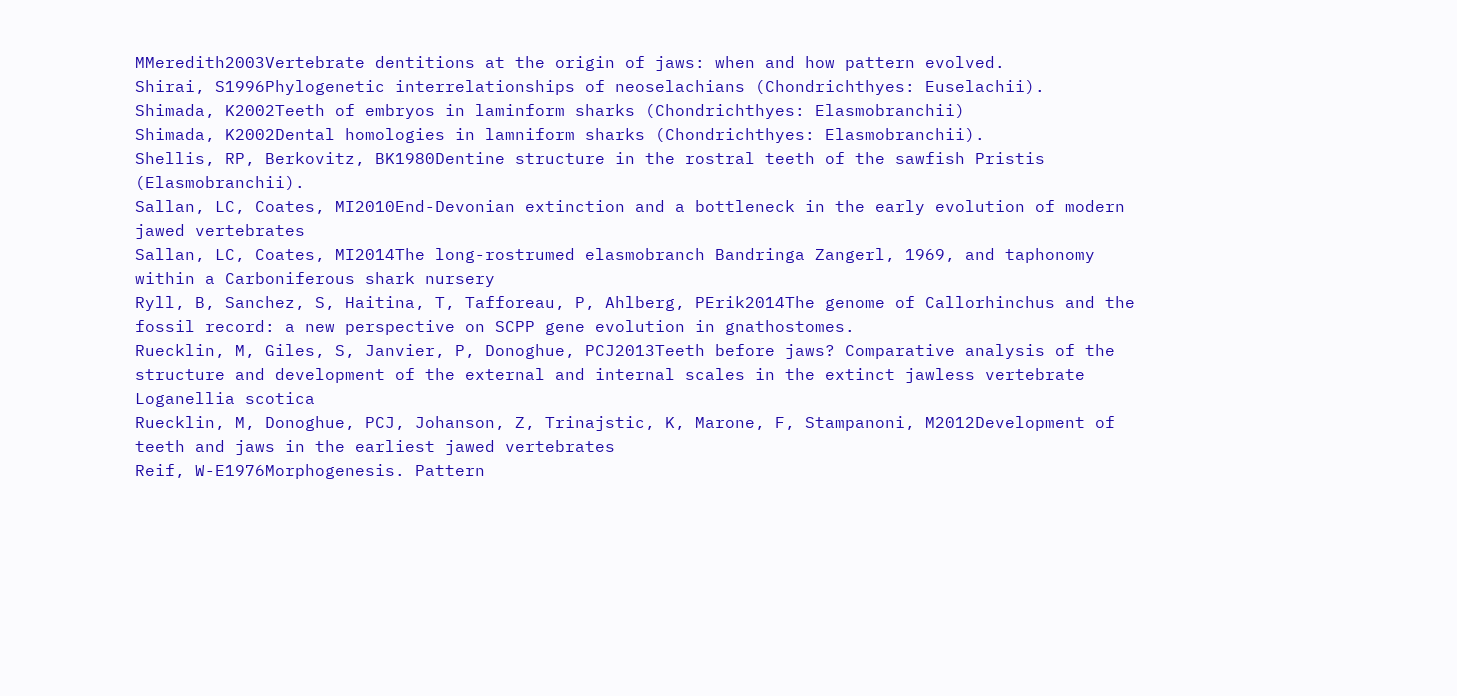MMeredith2003Vertebrate dentitions at the origin of jaws: when and how pattern evolved.
Shirai, S1996Phylogenetic interrelationships of neoselachians (Chondrichthyes: Euselachii).
Shimada, K2002Teeth of embryos in laminform sharks (Chondrichthyes: Elasmobranchii)
Shimada, K2002Dental homologies in lamniform sharks (Chondrichthyes: Elasmobranchii).
Shellis, RP, Berkovitz, BK1980Dentine structure in the rostral teeth of the sawfish Pristis (Elasmobranchii).
Sallan, LC, Coates, MI2010End-Devonian extinction and a bottleneck in the early evolution of modern jawed vertebrates
Sallan, LC, Coates, MI2014The long-rostrumed elasmobranch Bandringa Zangerl, 1969, and taphonomy within a Carboniferous shark nursery
Ryll, B, Sanchez, S, Haitina, T, Tafforeau, P, Ahlberg, PErik2014The genome of Callorhinchus and the fossil record: a new perspective on SCPP gene evolution in gnathostomes.
Ruecklin, M, Giles, S, Janvier, P, Donoghue, PCJ2013Teeth before jaws? Comparative analysis of the structure and development of the external and internal scales in the extinct jawless vertebrate Loganellia scotica
Ruecklin, M, Donoghue, PCJ, Johanson, Z, Trinajstic, K, Marone, F, Stampanoni, M2012Development of teeth and jaws in the earliest jawed vertebrates
Reif, W-E1976Morphogenesis. Pattern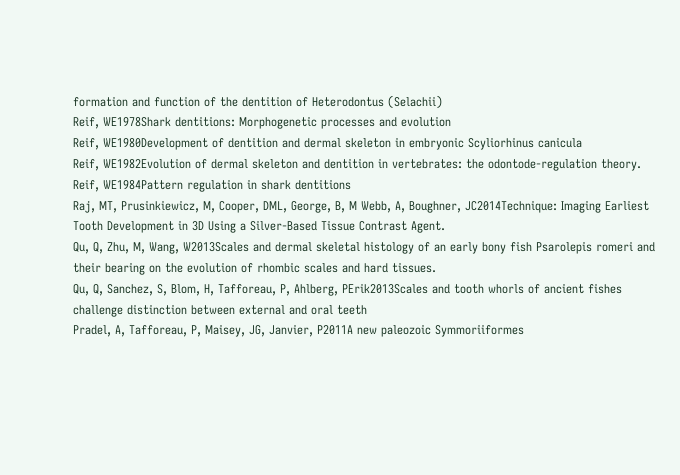formation and function of the dentition of Heterodontus (Selachii)
Reif, WE1978Shark dentitions: Morphogenetic processes and evolution
Reif, WE1980Development of dentition and dermal skeleton in embryonic Scyliorhinus canicula
Reif, WE1982Evolution of dermal skeleton and dentition in vertebrates: the odontode-regulation theory.
Reif, WE1984Pattern regulation in shark dentitions
Raj, MT, Prusinkiewicz, M, Cooper, DML, George, B, M Webb, A, Boughner, JC2014Technique: Imaging Earliest Tooth Development in 3D Using a Silver-Based Tissue Contrast Agent.
Qu, Q, Zhu, M, Wang, W2013Scales and dermal skeletal histology of an early bony fish Psarolepis romeri and their bearing on the evolution of rhombic scales and hard tissues.
Qu, Q, Sanchez, S, Blom, H, Tafforeau, P, Ahlberg, PErik2013Scales and tooth whorls of ancient fishes challenge distinction between external and oral teeth
Pradel, A, Tafforeau, P, Maisey, JG, Janvier, P2011A new paleozoic Symmoriiformes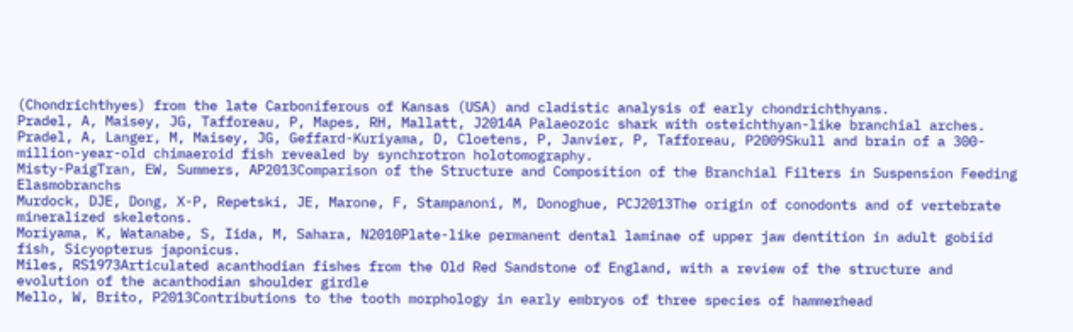(Chondrichthyes) from the late Carboniferous of Kansas (USA) and cladistic analysis of early chondrichthyans.
Pradel, A, Maisey, JG, Tafforeau, P, Mapes, RH, Mallatt, J2014A Palaeozoic shark with osteichthyan-like branchial arches.
Pradel, A, Langer, M, Maisey, JG, Geffard-Kuriyama, D, Cloetens, P, Janvier, P, Tafforeau, P2009Skull and brain of a 300-million-year-old chimaeroid fish revealed by synchrotron holotomography.
Misty-PaigTran, EW, Summers, AP2013Comparison of the Structure and Composition of the Branchial Filters in Suspension Feeding Elasmobranchs
Murdock, DJE, Dong, X-P, Repetski, JE, Marone, F, Stampanoni, M, Donoghue, PCJ2013The origin of conodonts and of vertebrate mineralized skeletons.
Moriyama, K, Watanabe, S, Iida, M, Sahara, N2010Plate-like permanent dental laminae of upper jaw dentition in adult gobiid fish, Sicyopterus japonicus.
Miles, RS1973Articulated acanthodian fishes from the Old Red Sandstone of England, with a review of the structure and evolution of the acanthodian shoulder girdle
Mello, W, Brito, P2013Contributions to the tooth morphology in early embryos of three species of hammerhead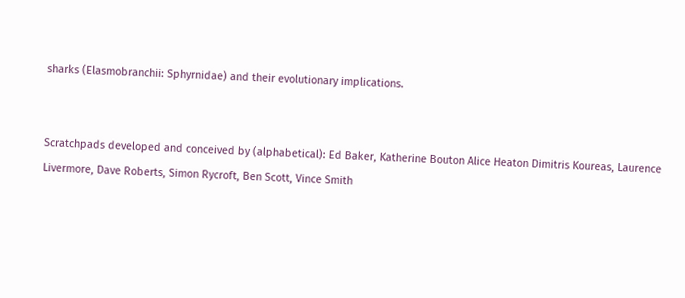sharks (Elasmobranchii: Sphyrnidae) and their evolutionary implications.


Scratchpads developed and conceived by (alphabetical): Ed Baker, Katherine Bouton Alice Heaton Dimitris Koureas, Laurence Livermore, Dave Roberts, Simon Rycroft, Ben Scott, Vince Smith